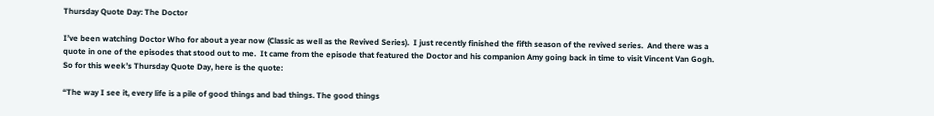Thursday Quote Day: The Doctor

I’ve been watching Doctor Who for about a year now (Classic as well as the Revived Series).  I just recently finished the fifth season of the revived series.  And there was a quote in one of the episodes that stood out to me.  It came from the episode that featured the Doctor and his companion Amy going back in time to visit Vincent Van Gogh.  So for this week’s Thursday Quote Day, here is the quote:

“The way I see it, every life is a pile of good things and bad things. The good things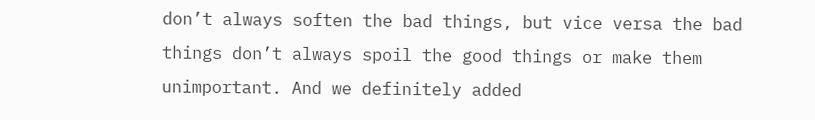don’t always soften the bad things, but vice versa the bad things don’t always spoil the good things or make them unimportant. And we definitely added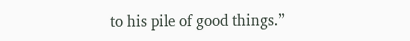to his pile of good things.”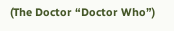(The Doctor “Doctor Who”)